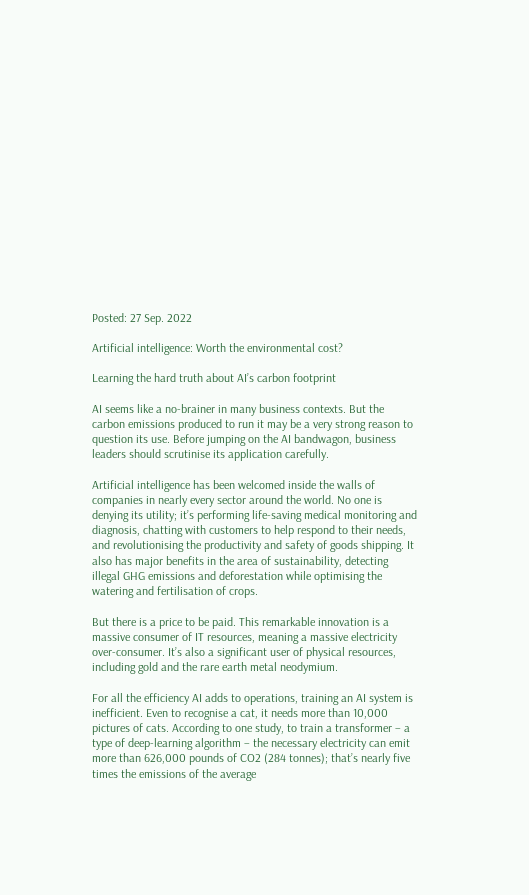Posted: 27 Sep. 2022

Artificial intelligence: Worth the environmental cost?

Learning the hard truth about AI’s carbon footprint

AI seems like a no-brainer in many business contexts. But the carbon emissions produced to run it may be a very strong reason to question its use. Before jumping on the AI bandwagon, business leaders should scrutinise its application carefully.

Artificial intelligence has been welcomed inside the walls of companies in nearly every sector around the world. No one is denying its utility; it’s performing life-saving medical monitoring and diagnosis, chatting with customers to help respond to their needs, and revolutionising the productivity and safety of goods shipping. It also has major benefits in the area of sustainability, detecting illegal GHG emissions and deforestation while optimising the watering and fertilisation of crops.

But there is a price to be paid. This remarkable innovation is a massive consumer of IT resources, meaning a massive electricity over-consumer. It’s also a significant user of physical resources, including gold and the rare earth metal neodymium.

For all the efficiency AI adds to operations, training an AI system is inefficient. Even to recognise a cat, it needs more than 10,000 pictures of cats. According to one study, to train a transformer – a type of deep-learning algorithm – the necessary electricity can emit more than 626,000 pounds of CO2 (284 tonnes); that’s nearly five times the emissions of the average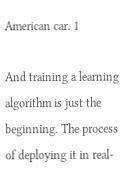American car. 1

And training a learning algorithm is just the beginning. The process of deploying it in real-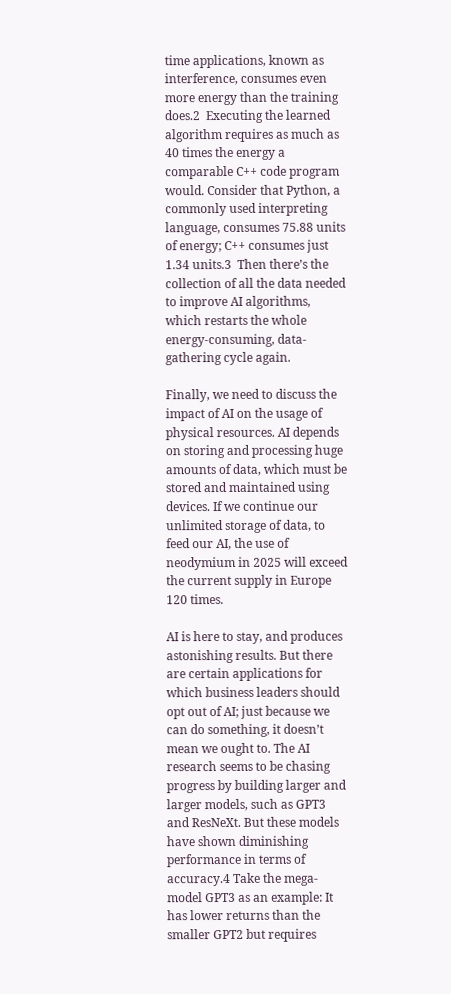time applications, known as interference, consumes even more energy than the training does.2  Executing the learned algorithm requires as much as 40 times the energy a comparable C++ code program would. Consider that Python, a commonly used interpreting language, consumes 75.88 units of energy; C++ consumes just 1.34 units.3  Then there’s the collection of all the data needed to improve AI algorithms, which restarts the whole energy-consuming, data-gathering cycle again.

Finally, we need to discuss the impact of AI on the usage of physical resources. AI depends on storing and processing huge amounts of data, which must be stored and maintained using devices. If we continue our unlimited storage of data, to feed our AI, the use of neodymium in 2025 will exceed the current supply in Europe 120 times.

AI is here to stay, and produces astonishing results. But there are certain applications for which business leaders should opt out of AI; just because we can do something, it doesn’t mean we ought to. The AI research seems to be chasing progress by building larger and larger models, such as GPT3 and ResNeXt. But these models have shown diminishing performance in terms of accuracy.4 Take the mega-model GPT3 as an example: It has lower returns than the smaller GPT2 but requires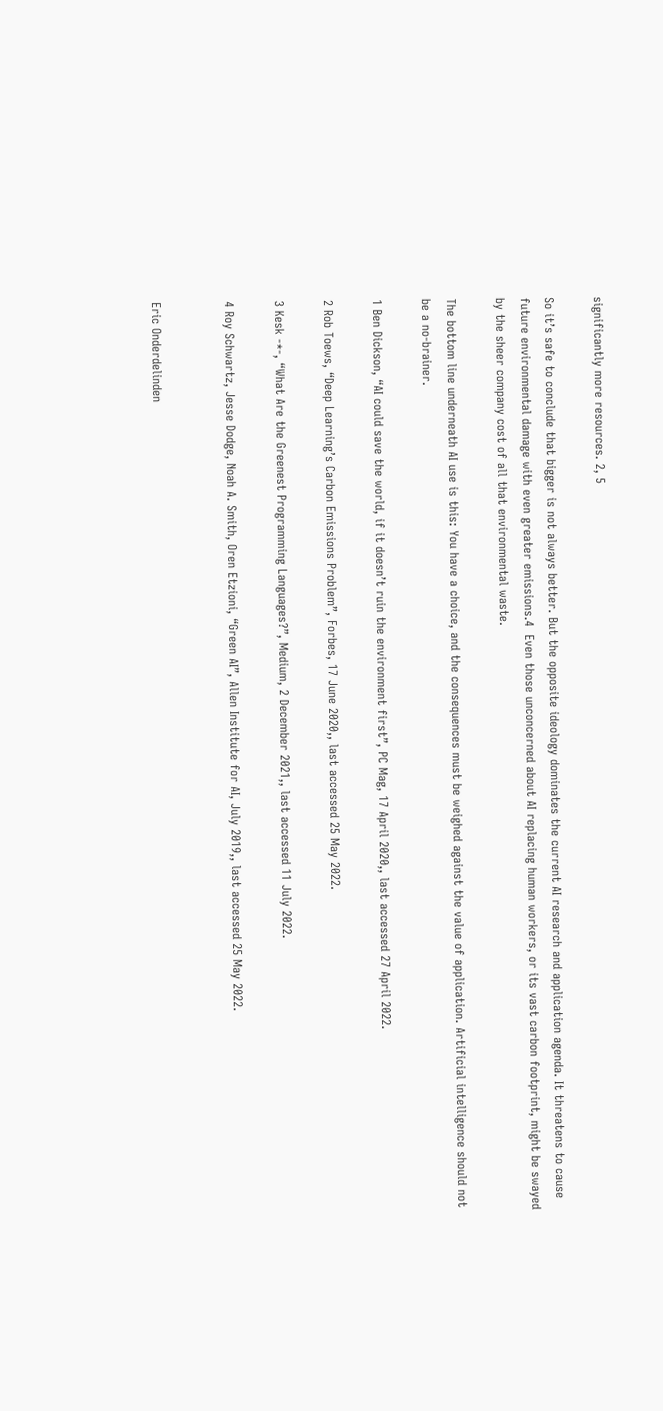significantly more resources. 2, 5

So it’s safe to conclude that bigger is not always better. But the opposite ideology dominates the current AI research and application agenda. It threatens to cause future environmental damage with even greater emissions.4  Even those unconcerned about AI replacing human workers, or its vast carbon footprint, might be swayed by the sheer company cost of all that environmental waste.

The bottom line underneath AI use is this: You have a choice, and the consequences must be weighed against the value of application. Artificial intelligence should not be a no-brainer.

1 Ben Dickson, “AI could save the world, if it doesn’t ruin the environment first”, PC Mag, 17 April 2020,, last accessed 27 April 2022.

2 Rob Toews, “Deep Learning’s Carbon Emissions Problem”, Forbes, 17 June 2020,, last accessed 25 May 2022.

3 Kesk -*-, “What Are the Greenest Programming Languages?”, Medium, 2 December 2021,, last accessed 11 July 2022.

4 Roy Schwartz, Jesse Dodge, Noah A. Smith, Oren Etzioni, “Green AI”, Allen Institute for AI, July 2019,, last accessed 25 May 2022.


Eric Onderdelinden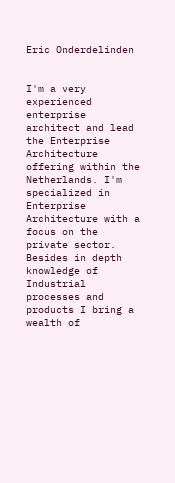Eric Onderdelinden


I'm a very experienced enterprise architect and lead the Enterprise Architecture offering within the Netherlands. I'm specialized in Enterprise Architecture with a focus on the private sector. Besides in depth knowledge of Industrial processes and products I bring a wealth of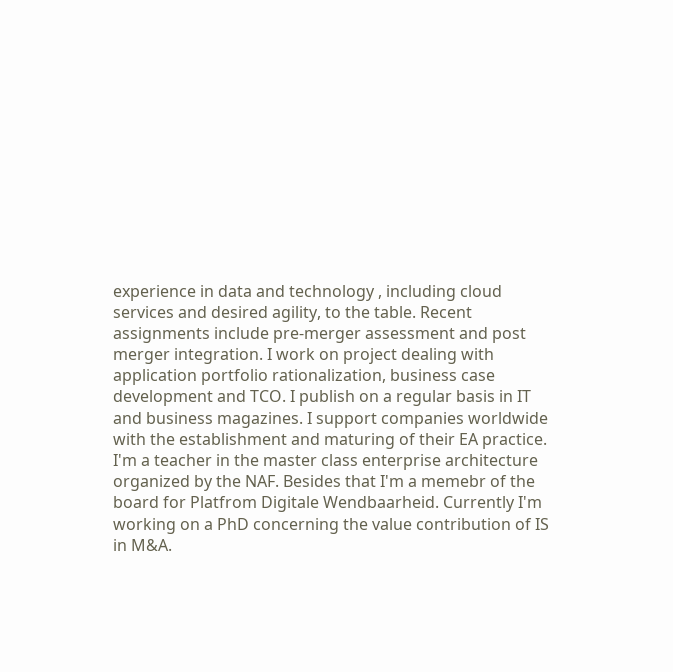experience in data and technology , including cloud services and desired agility, to the table. Recent assignments include pre-merger assessment and post merger integration. I work on project dealing with application portfolio rationalization, business case development and TCO. I publish on a regular basis in IT and business magazines. I support companies worldwide with the establishment and maturing of their EA practice. I'm a teacher in the master class enterprise architecture organized by the NAF. Besides that I'm a memebr of the board for Platfrom Digitale Wendbaarheid. Currently I'm working on a PhD concerning the value contribution of IS in M&A.